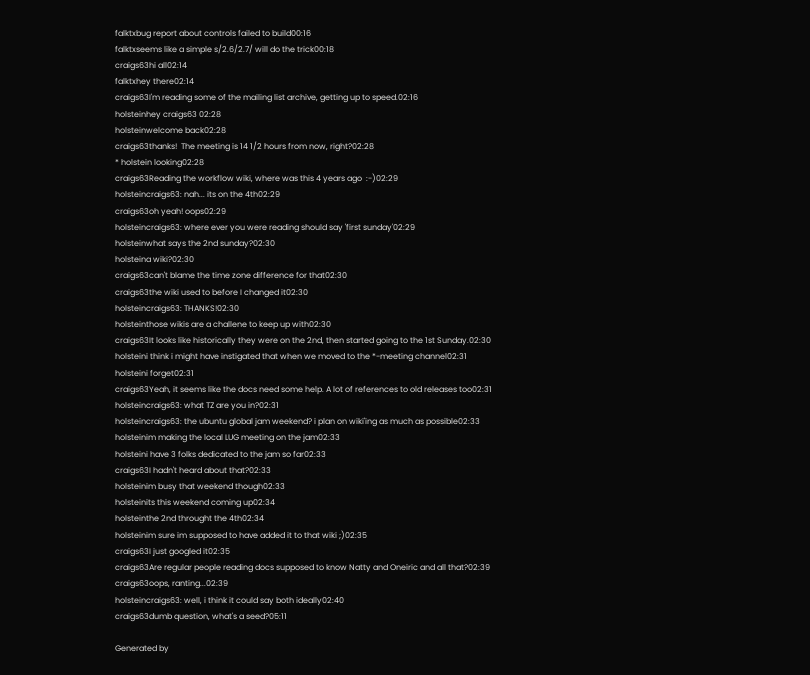falktxbug report about controls failed to build00:16
falktxseems like a simple s/2.6/2.7/ will do the trick00:18
craigs63hi all02:14
falktxhey there02:14
craigs63I'm reading some of the mailing list archive, getting up to speed.02:16
holsteinhey craigs63 02:28
holsteinwelcome back02:28
craigs63thanks!  The meeting is 14 1/2 hours from now, right?02:28
* holstein looking02:28
craigs63Reading the workflow wiki, where was this 4 years ago  :-)02:29
holsteincraigs63: nah... its on the 4th02:29
craigs63oh yeah! oops02:29
holsteincraigs63: where ever you were reading should say 'first sunday'02:29
holsteinwhat says the 2nd sunday?02:30
holsteina wiki?02:30
craigs63can't blame the time zone difference for that02:30
craigs63the wiki used to before I changed it02:30
holsteincraigs63: THANKS!02:30
holsteinthose wikis are a challene to keep up with02:30
craigs63It looks like historically they were on the 2nd, then started going to the 1st Sunday.02:30
holsteini think i might have instigated that when we moved to the *-meeting channel02:31
holsteini forget02:31
craigs63Yeah, it seems like the docs need some help. A lot of references to old releases too02:31
holsteincraigs63: what TZ are you in?02:31
holsteincraigs63: the ubuntu global jam weekend? i plan on wiki'ing as much as possible02:33
holsteinim making the local LUG meeting on the jam02:33
holsteini have 3 folks dedicated to the jam so far02:33
craigs63I hadn't heard about that?02:33
holsteinim busy that weekend though02:33
holsteinits this weekend coming up02:34
holsteinthe 2nd throught the 4th02:34
holsteinim sure im supposed to have added it to that wiki ;)02:35
craigs63I just googled it02:35
craigs63Are regular people reading docs supposed to know Natty and Oneiric and all that?02:39
craigs63oops, ranting...02:39
holsteincraigs63: well, i think it could say both ideally02:40
craigs63dumb question, what's a seed?05:11

Generated by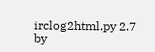irclog2html.py 2.7 by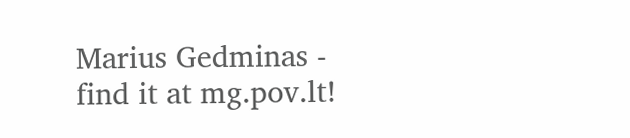Marius Gedminas - find it at mg.pov.lt!